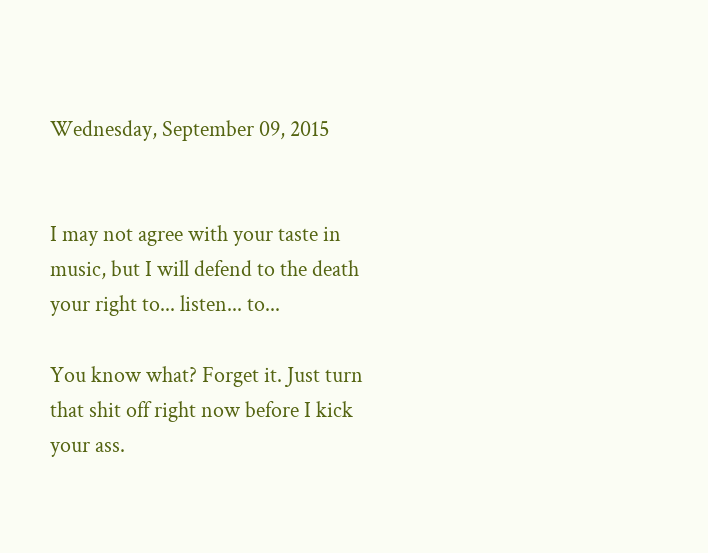Wednesday, September 09, 2015


I may not agree with your taste in music, but I will defend to the death your right to... listen... to...

You know what? Forget it. Just turn that shit off right now before I kick your ass.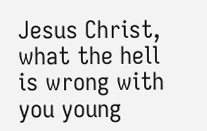Jesus Christ, what the hell is wrong with you young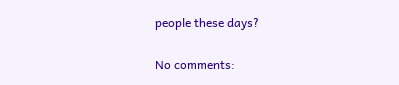people these days?

No comments: